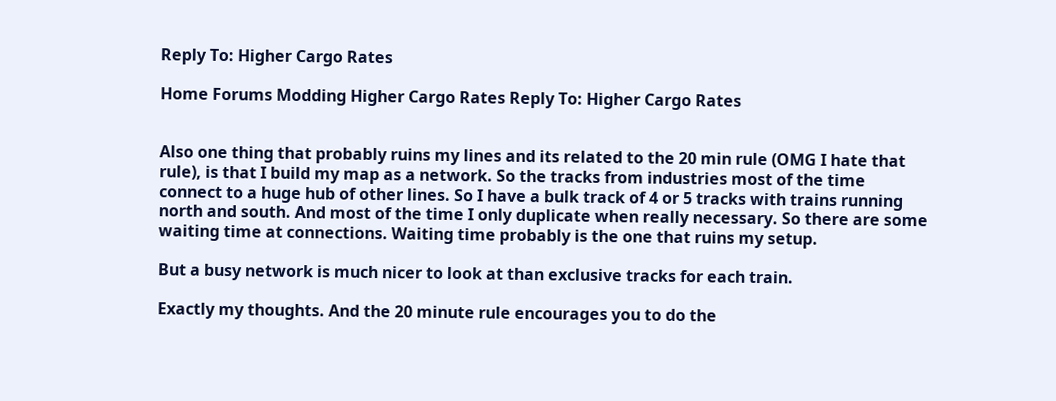Reply To: Higher Cargo Rates

Home Forums Modding Higher Cargo Rates Reply To: Higher Cargo Rates


Also one thing that probably ruins my lines and its related to the 20 min rule (OMG I hate that rule), is that I build my map as a network. So the tracks from industries most of the time connect to a huge hub of other lines. So I have a bulk track of 4 or 5 tracks with trains running north and south. And most of the time I only duplicate when really necessary. So there are some waiting time at connections. Waiting time probably is the one that ruins my setup.

But a busy network is much nicer to look at than exclusive tracks for each train.

Exactly my thoughts. And the 20 minute rule encourages you to do the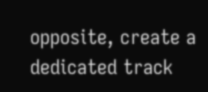opposite, create a dedicated track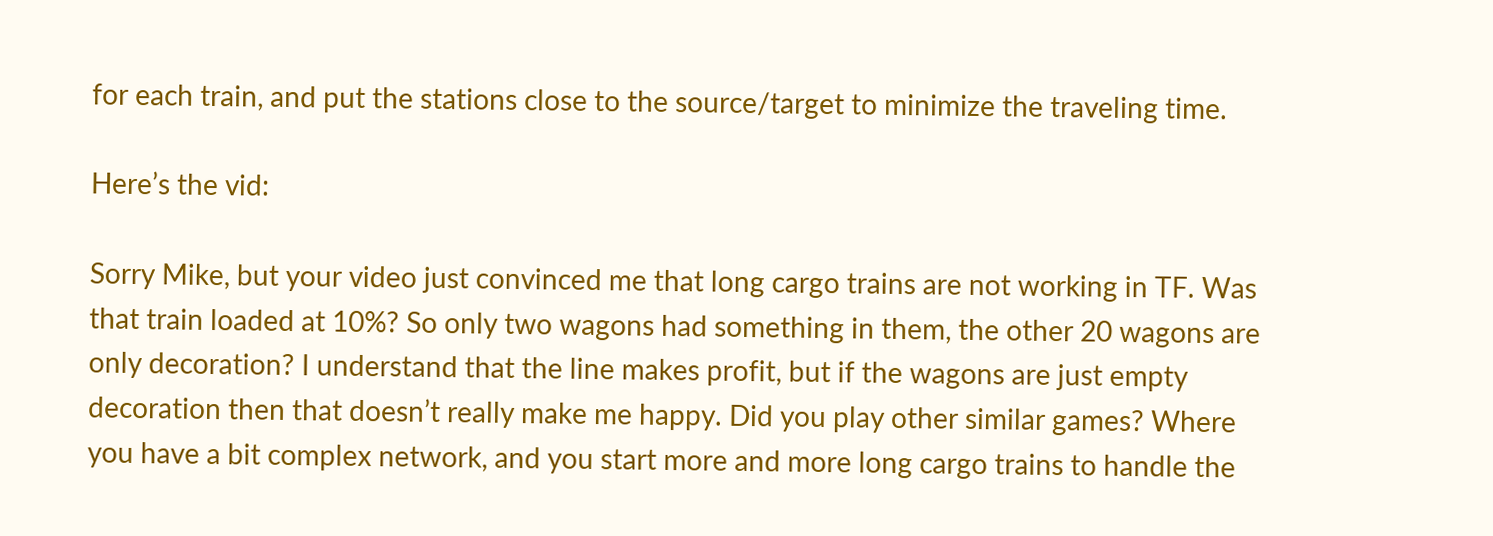for each train, and put the stations close to the source/target to minimize the traveling time.

Here’s the vid:

Sorry Mike, but your video just convinced me that long cargo trains are not working in TF. Was that train loaded at 10%? So only two wagons had something in them, the other 20 wagons are only decoration? I understand that the line makes profit, but if the wagons are just empty decoration then that doesn’t really make me happy. Did you play other similar games? Where you have a bit complex network, and you start more and more long cargo trains to handle the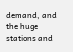demand, and the huge stations and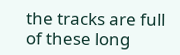the tracks are full of these long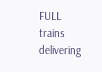FULL trains delivering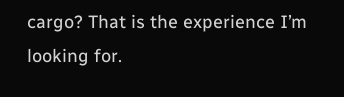cargo? That is the experience I’m looking for.